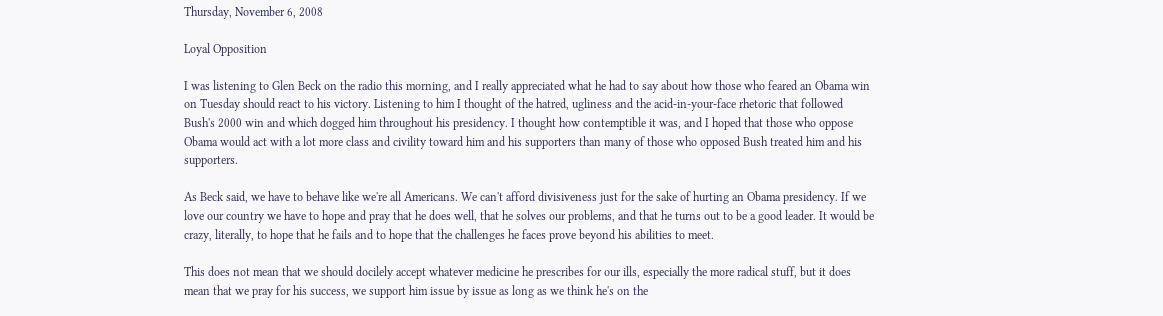Thursday, November 6, 2008

Loyal Opposition

I was listening to Glen Beck on the radio this morning, and I really appreciated what he had to say about how those who feared an Obama win on Tuesday should react to his victory. Listening to him I thought of the hatred, ugliness and the acid-in-your-face rhetoric that followed Bush's 2000 win and which dogged him throughout his presidency. I thought how contemptible it was, and I hoped that those who oppose Obama would act with a lot more class and civility toward him and his supporters than many of those who opposed Bush treated him and his supporters.

As Beck said, we have to behave like we're all Americans. We can't afford divisiveness just for the sake of hurting an Obama presidency. If we love our country we have to hope and pray that he does well, that he solves our problems, and that he turns out to be a good leader. It would be crazy, literally, to hope that he fails and to hope that the challenges he faces prove beyond his abilities to meet.

This does not mean that we should docilely accept whatever medicine he prescribes for our ills, especially the more radical stuff, but it does mean that we pray for his success, we support him issue by issue as long as we think he's on the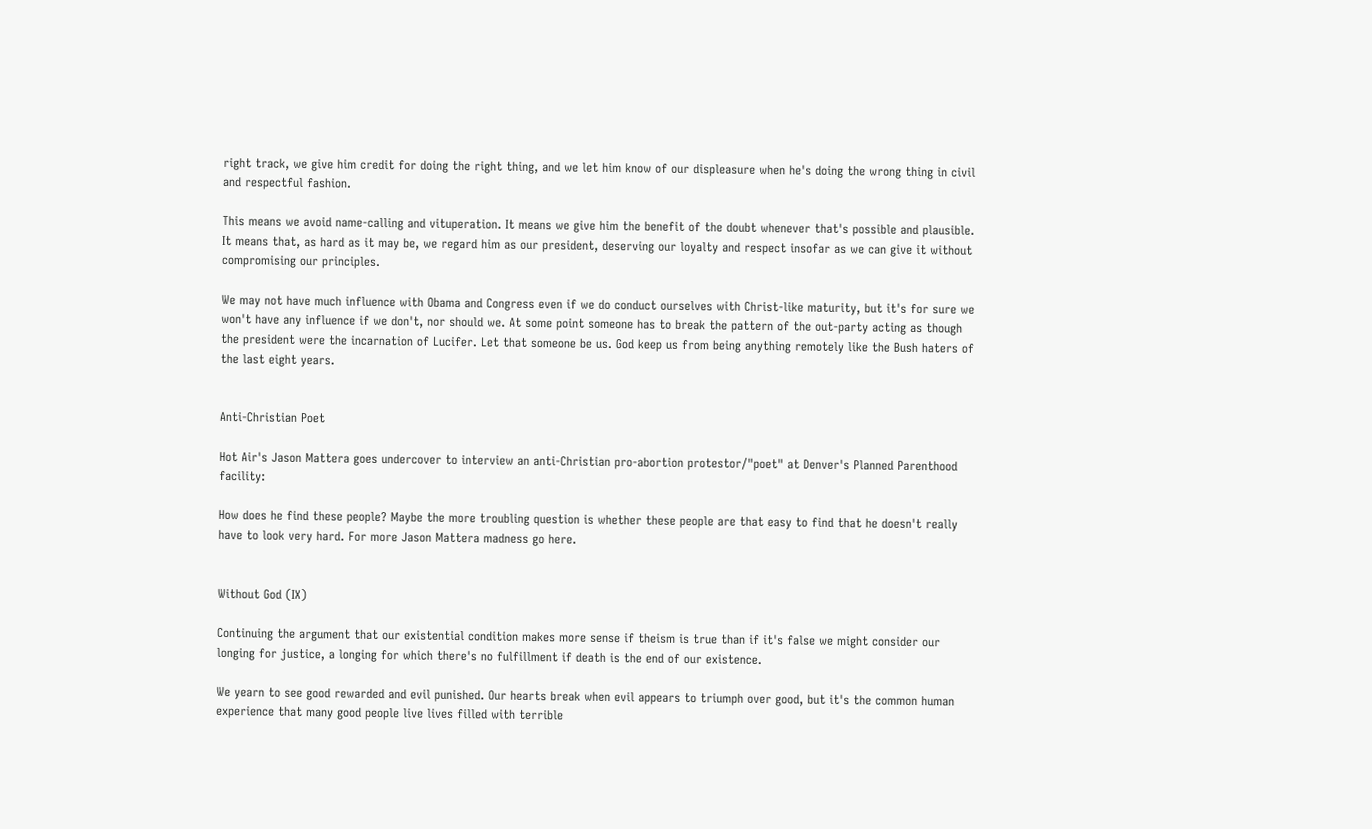right track, we give him credit for doing the right thing, and we let him know of our displeasure when he's doing the wrong thing in civil and respectful fashion.

This means we avoid name-calling and vituperation. It means we give him the benefit of the doubt whenever that's possible and plausible. It means that, as hard as it may be, we regard him as our president, deserving our loyalty and respect insofar as we can give it without compromising our principles.

We may not have much influence with Obama and Congress even if we do conduct ourselves with Christ-like maturity, but it's for sure we won't have any influence if we don't, nor should we. At some point someone has to break the pattern of the out-party acting as though the president were the incarnation of Lucifer. Let that someone be us. God keep us from being anything remotely like the Bush haters of the last eight years.


Anti-Christian Poet

Hot Air's Jason Mattera goes undercover to interview an anti-Christian pro-abortion protestor/"poet" at Denver's Planned Parenthood facility:

How does he find these people? Maybe the more troubling question is whether these people are that easy to find that he doesn't really have to look very hard. For more Jason Mattera madness go here.


Without God (IX)

Continuing the argument that our existential condition makes more sense if theism is true than if it's false we might consider our longing for justice, a longing for which there's no fulfillment if death is the end of our existence.

We yearn to see good rewarded and evil punished. Our hearts break when evil appears to triumph over good, but it's the common human experience that many good people live lives filled with terrible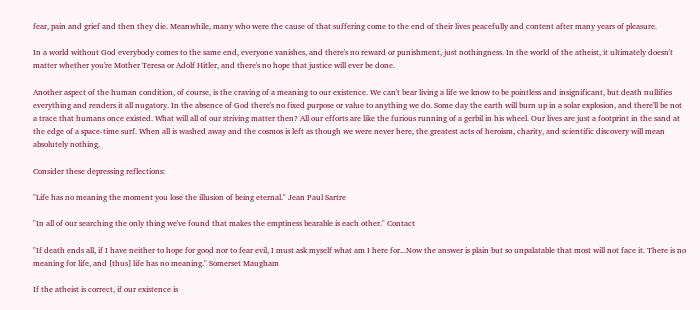fear, pain and grief and then they die. Meanwhile, many who were the cause of that suffering come to the end of their lives peacefully and content after many years of pleasure.

In a world without God everybody comes to the same end, everyone vanishes, and there's no reward or punishment, just nothingness. In the world of the atheist, it ultimately doesn't matter whether you're Mother Teresa or Adolf Hitler, and there's no hope that justice will ever be done.

Another aspect of the human condition, of course, is the craving of a meaning to our existence. We can't bear living a life we know to be pointless and insignificant, but death nullifies everything and renders it all nugatory. In the absence of God there's no fixed purpose or value to anything we do. Some day the earth will burn up in a solar explosion, and there'll be not a trace that humans once existed. What will all of our striving matter then? All our efforts are like the furious running of a gerbil in his wheel. Our lives are just a footprint in the sand at the edge of a space-time surf. When all is washed away and the cosmos is left as though we were never here, the greatest acts of heroism, charity, and scientific discovery will mean absolutely nothing.

Consider these depressing reflections:

"Life has no meaning the moment you lose the illusion of being eternal." Jean Paul Sartre

"In all of our searching the only thing we've found that makes the emptiness bearable is each other." Contact

"If death ends all, if I have neither to hope for good nor to fear evil, I must ask myself what am I here for...Now the answer is plain but so unpalatable that most will not face it. There is no meaning for life, and [thus] life has no meaning." Somerset Maugham

If the atheist is correct, if our existence is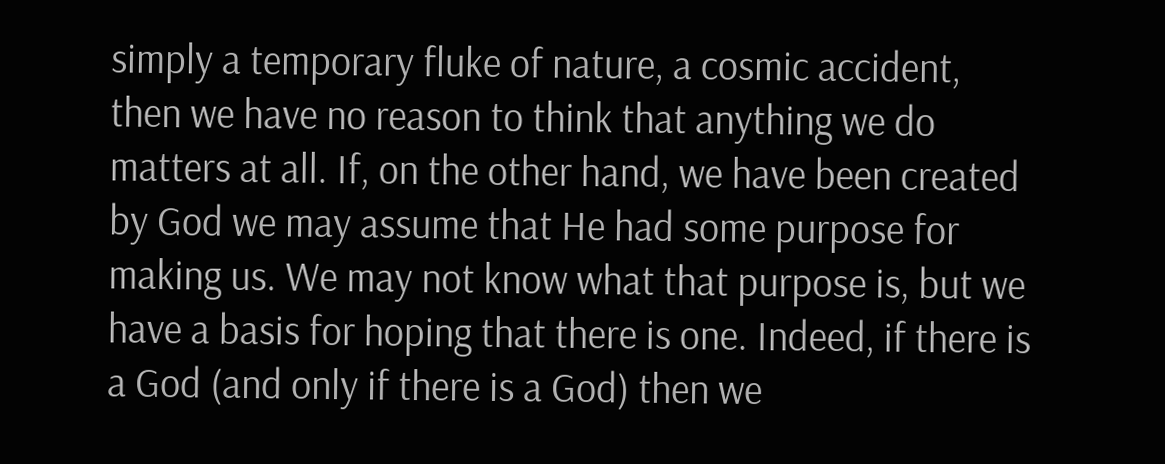simply a temporary fluke of nature, a cosmic accident, then we have no reason to think that anything we do matters at all. If, on the other hand, we have been created by God we may assume that He had some purpose for making us. We may not know what that purpose is, but we have a basis for hoping that there is one. Indeed, if there is a God (and only if there is a God) then we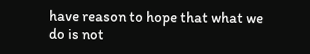have reason to hope that what we do is not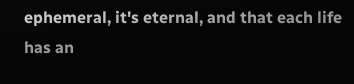ephemeral, it's eternal, and that each life has an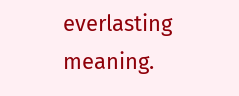everlasting meaning.